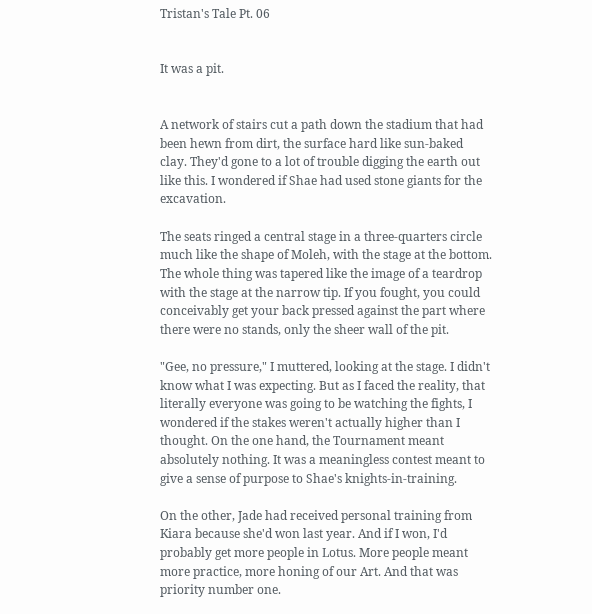Tristan's Tale Pt. 06


It was a pit.


A network of stairs cut a path down the stadium that had been hewn from dirt, the surface hard like sun-baked clay. They'd gone to a lot of trouble digging the earth out like this. I wondered if Shae had used stone giants for the excavation.

The seats ringed a central stage in a three-quarters circle much like the shape of Moleh, with the stage at the bottom. The whole thing was tapered like the image of a teardrop with the stage at the narrow tip. If you fought, you could conceivably get your back pressed against the part where there were no stands, only the sheer wall of the pit.

"Gee, no pressure," I muttered, looking at the stage. I didn't know what I was expecting. But as I faced the reality, that literally everyone was going to be watching the fights, I wondered if the stakes weren't actually higher than I thought. On the one hand, the Tournament meant absolutely nothing. It was a meaningless contest meant to give a sense of purpose to Shae's knights-in-training.

On the other, Jade had received personal training from Kiara because she'd won last year. And if I won, I'd probably get more people in Lotus. More people meant more practice, more honing of our Art. And that was priority number one.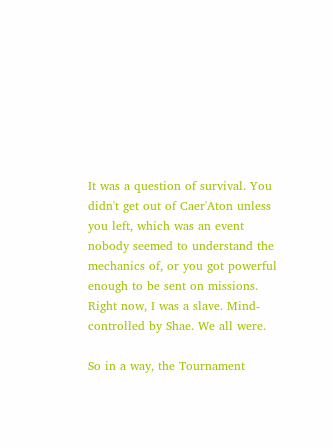It was a question of survival. You didn't get out of Caer'Aton unless you left, which was an event nobody seemed to understand the mechanics of, or you got powerful enough to be sent on missions. Right now, I was a slave. Mind-controlled by Shae. We all were.

So in a way, the Tournament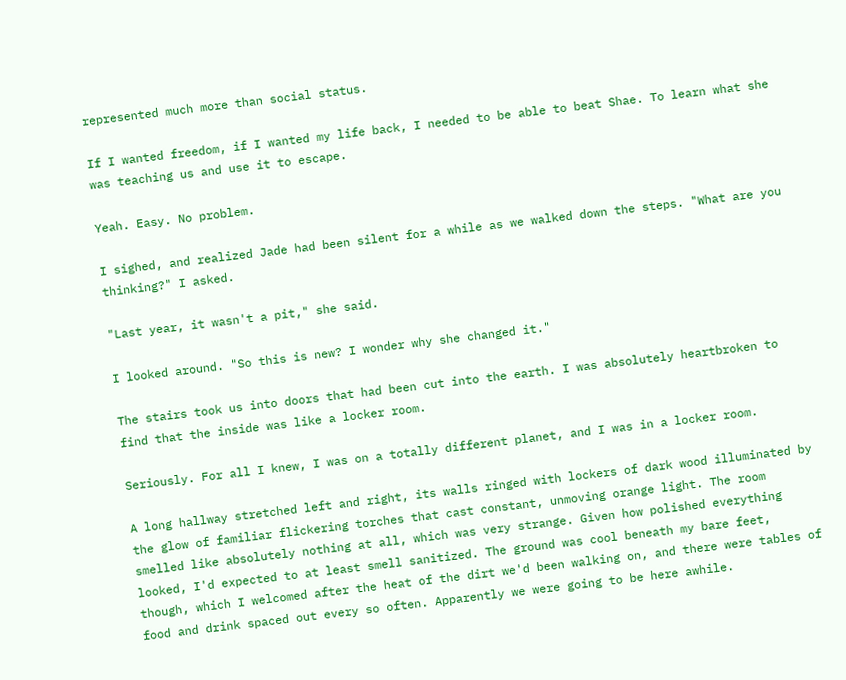represented much more than social status.

If I wanted freedom, if I wanted my life back, I needed to be able to beat Shae. To learn what she was teaching us and use it to escape.

Yeah. Easy. No problem.

I sighed, and realized Jade had been silent for a while as we walked down the steps. "What are you thinking?" I asked.

"Last year, it wasn't a pit," she said.

I looked around. "So this is new? I wonder why she changed it."

The stairs took us into doors that had been cut into the earth. I was absolutely heartbroken to find that the inside was like a locker room.

Seriously. For all I knew, I was on a totally different planet, and I was in a locker room.

A long hallway stretched left and right, its walls ringed with lockers of dark wood illuminated by the glow of familiar flickering torches that cast constant, unmoving orange light. The room smelled like absolutely nothing at all, which was very strange. Given how polished everything looked, I'd expected to at least smell sanitized. The ground was cool beneath my bare feet, though, which I welcomed after the heat of the dirt we'd been walking on, and there were tables of food and drink spaced out every so often. Apparently we were going to be here awhile.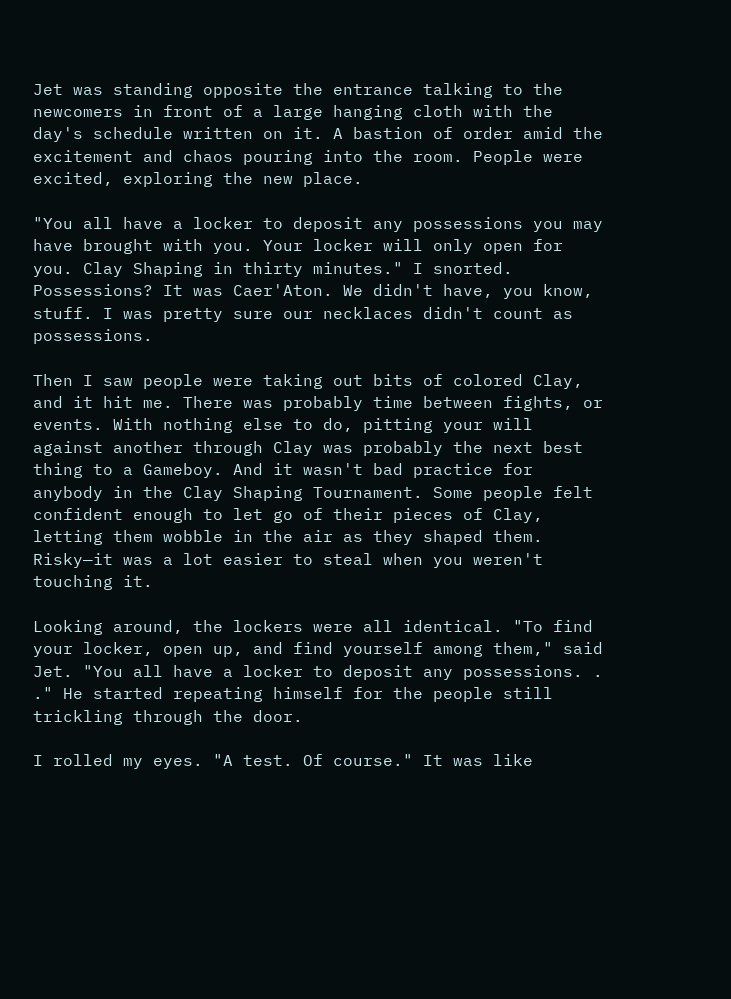Jet was standing opposite the entrance talking to the newcomers in front of a large hanging cloth with the day's schedule written on it. A bastion of order amid the excitement and chaos pouring into the room. People were excited, exploring the new place.

"You all have a locker to deposit any possessions you may have brought with you. Your locker will only open for you. Clay Shaping in thirty minutes." I snorted. Possessions? It was Caer'Aton. We didn't have, you know, stuff. I was pretty sure our necklaces didn't count as possessions.

Then I saw people were taking out bits of colored Clay, and it hit me. There was probably time between fights, or events. With nothing else to do, pitting your will against another through Clay was probably the next best thing to a Gameboy. And it wasn't bad practice for anybody in the Clay Shaping Tournament. Some people felt confident enough to let go of their pieces of Clay, letting them wobble in the air as they shaped them. Risky—it was a lot easier to steal when you weren't touching it.

Looking around, the lockers were all identical. "To find your locker, open up, and find yourself among them," said Jet. "You all have a locker to deposit any possessions. . ." He started repeating himself for the people still trickling through the door.

I rolled my eyes. "A test. Of course." It was like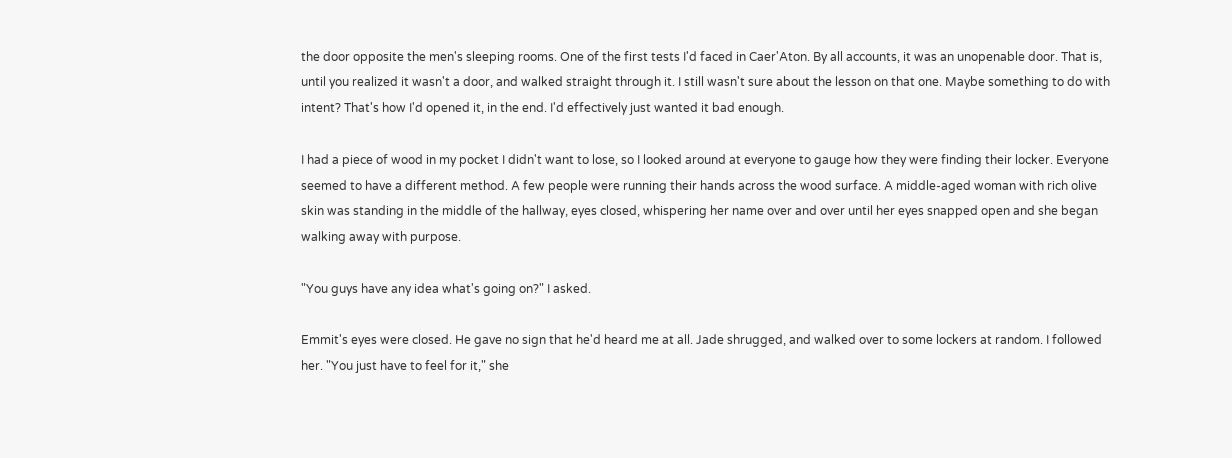the door opposite the men's sleeping rooms. One of the first tests I'd faced in Caer'Aton. By all accounts, it was an unopenable door. That is, until you realized it wasn't a door, and walked straight through it. I still wasn't sure about the lesson on that one. Maybe something to do with intent? That's how I'd opened it, in the end. I'd effectively just wanted it bad enough.

I had a piece of wood in my pocket I didn't want to lose, so I looked around at everyone to gauge how they were finding their locker. Everyone seemed to have a different method. A few people were running their hands across the wood surface. A middle-aged woman with rich olive skin was standing in the middle of the hallway, eyes closed, whispering her name over and over until her eyes snapped open and she began walking away with purpose.

"You guys have any idea what's going on?" I asked.

Emmit's eyes were closed. He gave no sign that he'd heard me at all. Jade shrugged, and walked over to some lockers at random. I followed her. "You just have to feel for it," she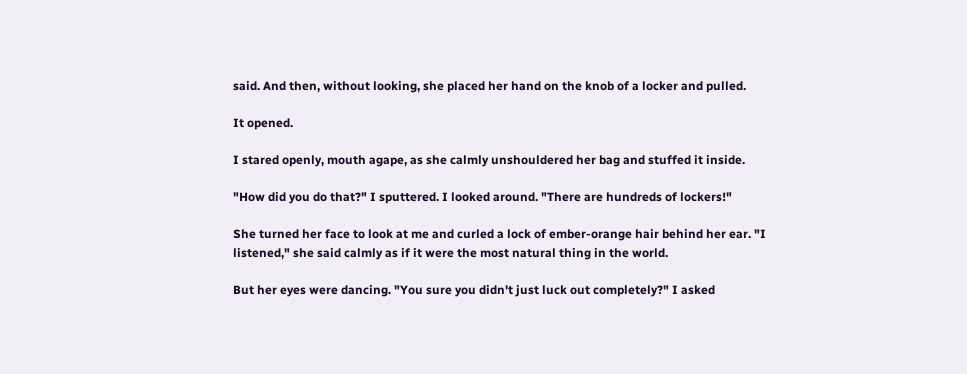said. And then, without looking, she placed her hand on the knob of a locker and pulled.

It opened.

I stared openly, mouth agape, as she calmly unshouldered her bag and stuffed it inside.

"How did you do that?" I sputtered. I looked around. "There are hundreds of lockers!"

She turned her face to look at me and curled a lock of ember-orange hair behind her ear. "I listened," she said calmly as if it were the most natural thing in the world.

But her eyes were dancing. "You sure you didn't just luck out completely?" I asked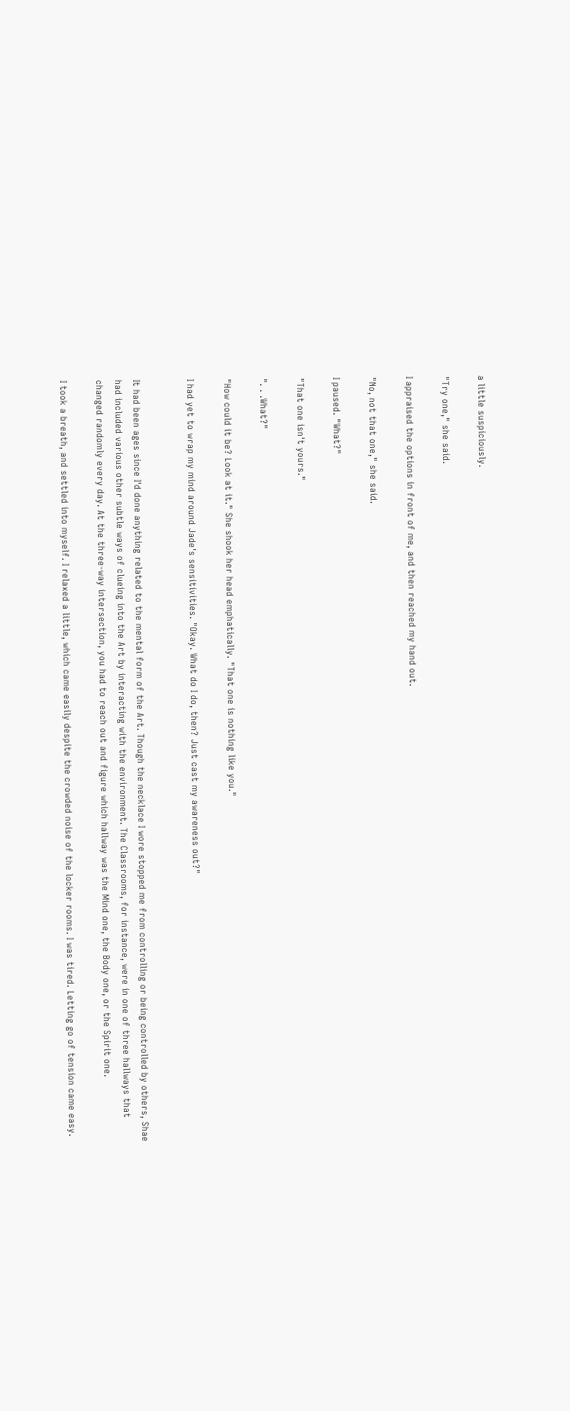a little suspiciously.

"Try one," she said.

I appraised the options in front of me, and then reached my hand out.

"No, not that one," she said.

I paused. "What?"

"That one isn't yours."

". . .What?"

"How could it be? Look at it." She shook her head emphatically. "That one is nothing like you."

I had yet to wrap my mind around Jade's sensitivities. "Okay. What do I do, then? Just cast my awareness out?"


It had been ages since I'd done anything related to the mental form of the Art. Though the necklace I wore stopped me from controlling or being controlled by others, Shae had included various other subtle ways of clueing into the Art by interacting with the environment. The Classrooms, for instance, were in one of three hallways that changed randomly every day. At the three-way intersection, you had to reach out and figure which hallway was the Mind one, the Body one, or the Spirit one.

I took a breath, and settled into myself. I relaxed a little, which came easily despite the crowded noise of the locker rooms. I was tired. Letting go of tension came easy.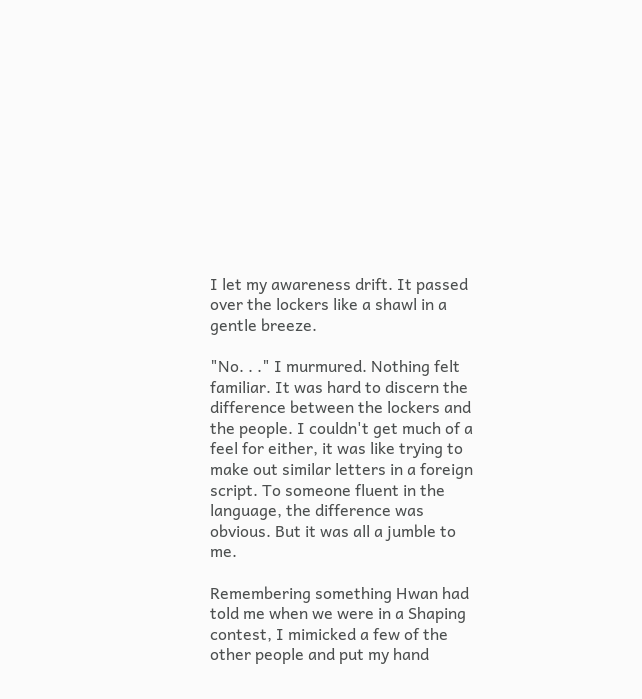I let my awareness drift. It passed over the lockers like a shawl in a gentle breeze.

"No. . ." I murmured. Nothing felt familiar. It was hard to discern the difference between the lockers and the people. I couldn't get much of a feel for either, it was like trying to make out similar letters in a foreign script. To someone fluent in the language, the difference was obvious. But it was all a jumble to me.

Remembering something Hwan had told me when we were in a Shaping contest, I mimicked a few of the other people and put my hand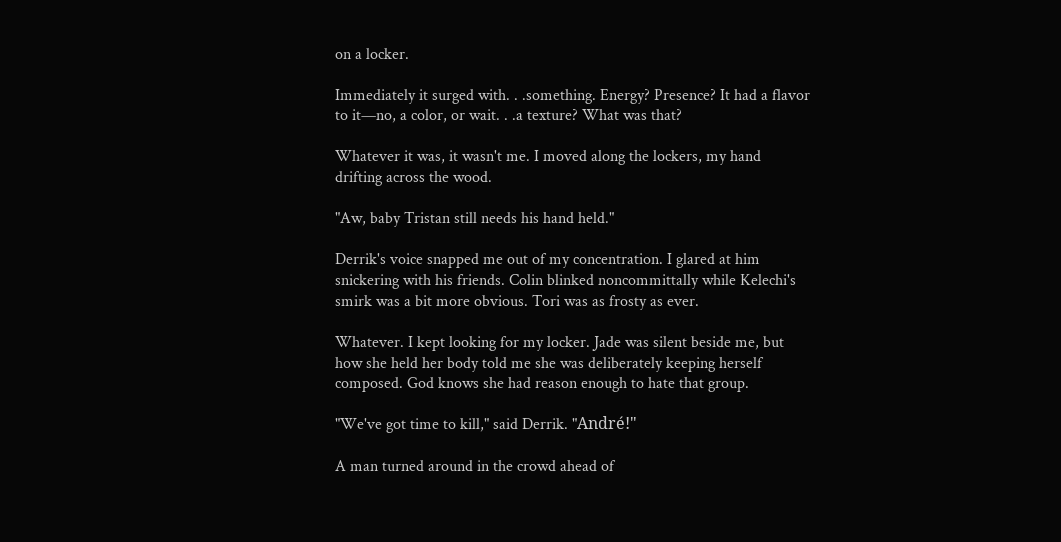on a locker.

Immediately it surged with. . .something. Energy? Presence? It had a flavor to it—no, a color, or wait. . .a texture? What was that?

Whatever it was, it wasn't me. I moved along the lockers, my hand drifting across the wood.

"Aw, baby Tristan still needs his hand held."

Derrik's voice snapped me out of my concentration. I glared at him snickering with his friends. Colin blinked noncommittally while Kelechi's smirk was a bit more obvious. Tori was as frosty as ever.

Whatever. I kept looking for my locker. Jade was silent beside me, but how she held her body told me she was deliberately keeping herself composed. God knows she had reason enough to hate that group.

"We've got time to kill," said Derrik. "André!"

A man turned around in the crowd ahead of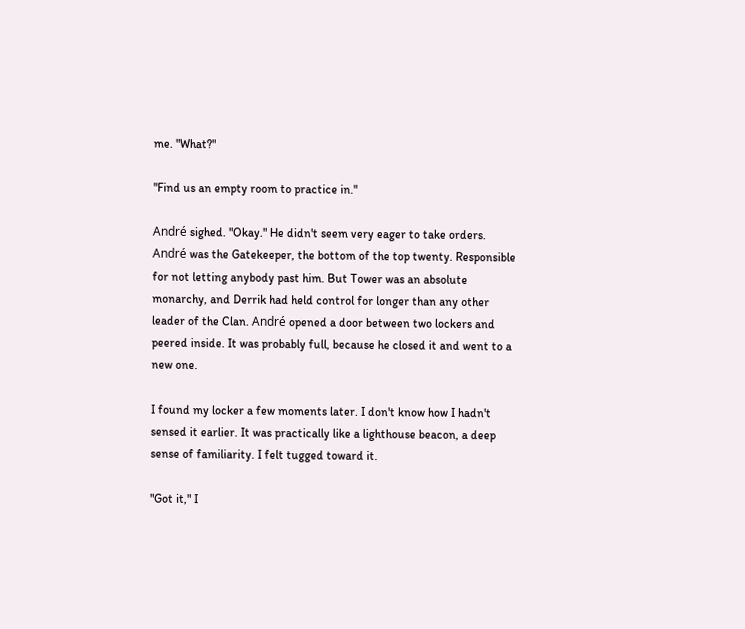me. "What?"

"Find us an empty room to practice in."

André sighed. "Okay." He didn't seem very eager to take orders. André was the Gatekeeper, the bottom of the top twenty. Responsible for not letting anybody past him. But Tower was an absolute monarchy, and Derrik had held control for longer than any other leader of the Clan. André opened a door between two lockers and peered inside. It was probably full, because he closed it and went to a new one.

I found my locker a few moments later. I don't know how I hadn't sensed it earlier. It was practically like a lighthouse beacon, a deep sense of familiarity. I felt tugged toward it.

"Got it," I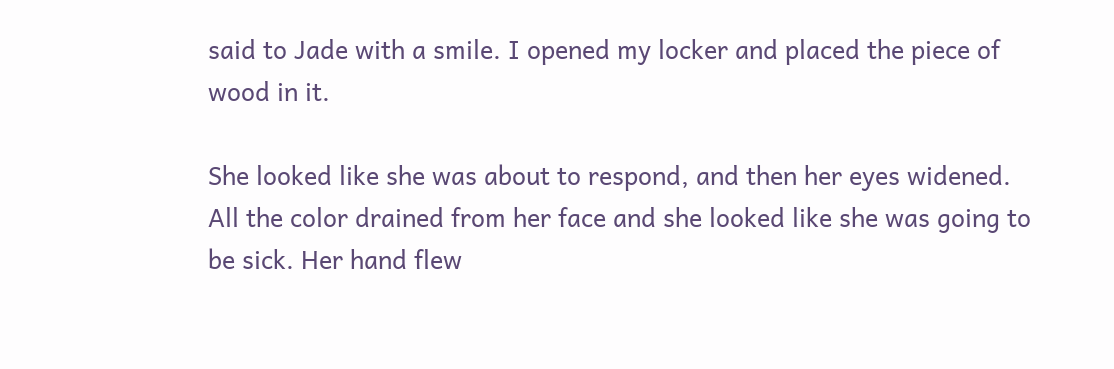said to Jade with a smile. I opened my locker and placed the piece of wood in it.

She looked like she was about to respond, and then her eyes widened. All the color drained from her face and she looked like she was going to be sick. Her hand flew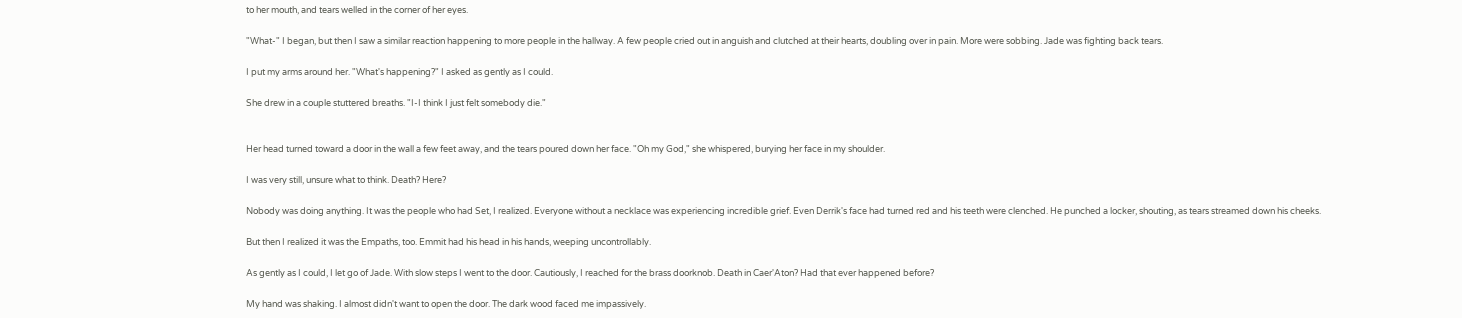to her mouth, and tears welled in the corner of her eyes.

"What-" I began, but then I saw a similar reaction happening to more people in the hallway. A few people cried out in anguish and clutched at their hearts, doubling over in pain. More were sobbing. Jade was fighting back tears.

I put my arms around her. "What's happening?" I asked as gently as I could.

She drew in a couple stuttered breaths. "I-I think I just felt somebody die."


Her head turned toward a door in the wall a few feet away, and the tears poured down her face. "Oh my God," she whispered, burying her face in my shoulder.

I was very still, unsure what to think. Death? Here?

Nobody was doing anything. It was the people who had Set, I realized. Everyone without a necklace was experiencing incredible grief. Even Derrik's face had turned red and his teeth were clenched. He punched a locker, shouting, as tears streamed down his cheeks.

But then I realized it was the Empaths, too. Emmit had his head in his hands, weeping uncontrollably.

As gently as I could, I let go of Jade. With slow steps I went to the door. Cautiously, I reached for the brass doorknob. Death in Caer'Aton? Had that ever happened before?

My hand was shaking. I almost didn't want to open the door. The dark wood faced me impassively.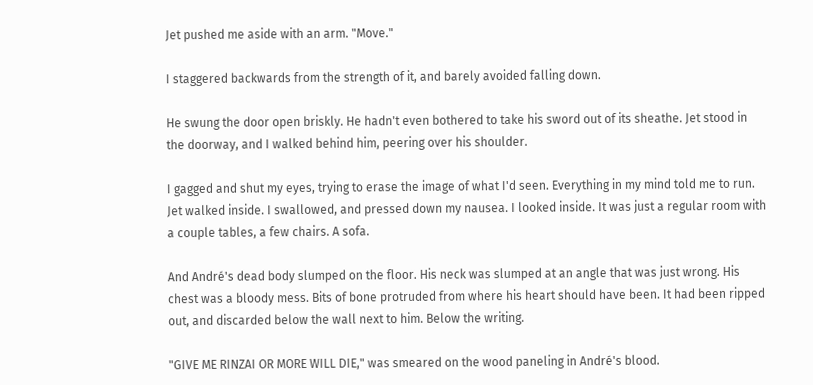Jet pushed me aside with an arm. "Move."

I staggered backwards from the strength of it, and barely avoided falling down.

He swung the door open briskly. He hadn't even bothered to take his sword out of its sheathe. Jet stood in the doorway, and I walked behind him, peering over his shoulder.

I gagged and shut my eyes, trying to erase the image of what I'd seen. Everything in my mind told me to run. Jet walked inside. I swallowed, and pressed down my nausea. I looked inside. It was just a regular room with a couple tables, a few chairs. A sofa.

And André's dead body slumped on the floor. His neck was slumped at an angle that was just wrong. His chest was a bloody mess. Bits of bone protruded from where his heart should have been. It had been ripped out, and discarded below the wall next to him. Below the writing.

"GIVE ME RINZAI OR MORE WILL DIE," was smeared on the wood paneling in André's blood.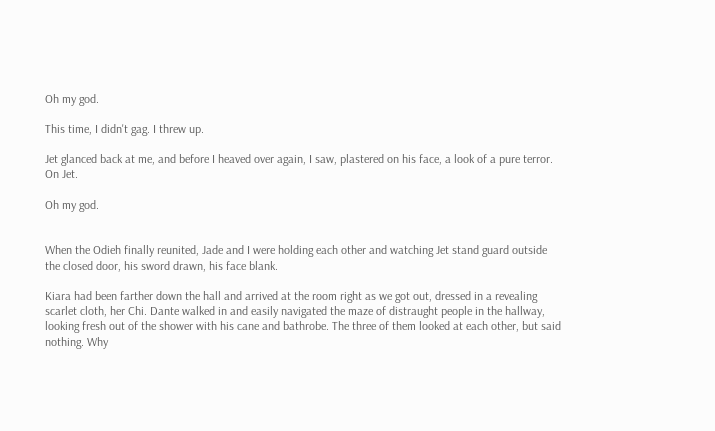Oh my god.

This time, I didn't gag. I threw up.

Jet glanced back at me, and before I heaved over again, I saw, plastered on his face, a look of a pure terror. On Jet.

Oh my god.


When the Odieh finally reunited, Jade and I were holding each other and watching Jet stand guard outside the closed door, his sword drawn, his face blank.

Kiara had been farther down the hall and arrived at the room right as we got out, dressed in a revealing scarlet cloth, her Chi. Dante walked in and easily navigated the maze of distraught people in the hallway, looking fresh out of the shower with his cane and bathrobe. The three of them looked at each other, but said nothing. Why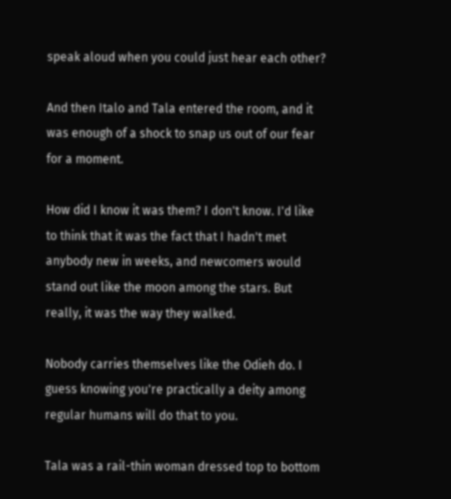speak aloud when you could just hear each other?

And then Italo and Tala entered the room, and it was enough of a shock to snap us out of our fear for a moment.

How did I know it was them? I don't know. I'd like to think that it was the fact that I hadn't met anybody new in weeks, and newcomers would stand out like the moon among the stars. But really, it was the way they walked.

Nobody carries themselves like the Odieh do. I guess knowing you're practically a deity among regular humans will do that to you.

Tala was a rail-thin woman dressed top to bottom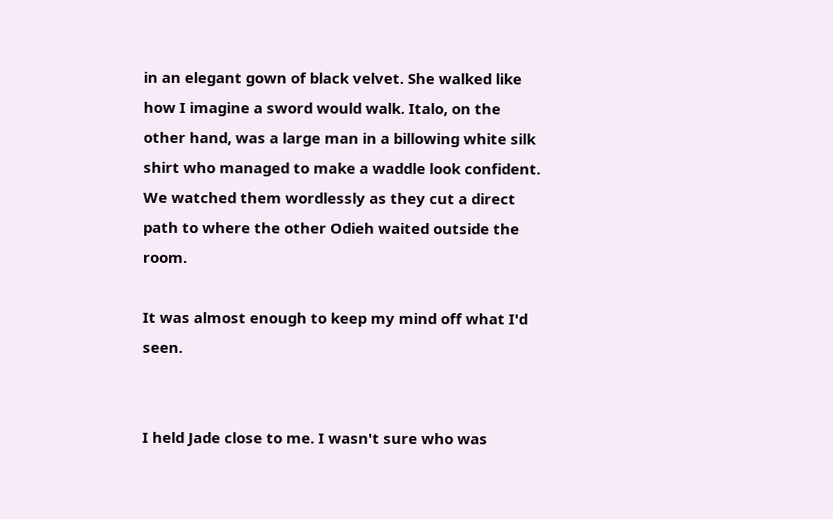in an elegant gown of black velvet. She walked like how I imagine a sword would walk. Italo, on the other hand, was a large man in a billowing white silk shirt who managed to make a waddle look confident. We watched them wordlessly as they cut a direct path to where the other Odieh waited outside the room.

It was almost enough to keep my mind off what I'd seen.


I held Jade close to me. I wasn't sure who was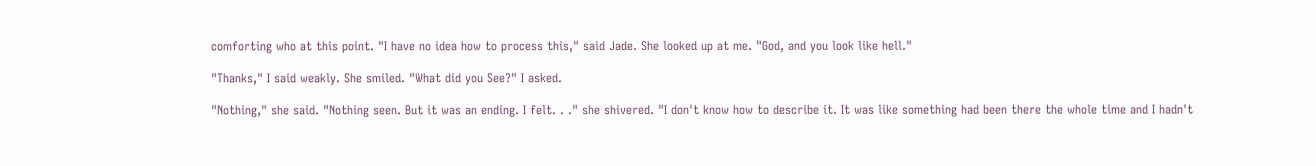comforting who at this point. "I have no idea how to process this," said Jade. She looked up at me. "God, and you look like hell."

"Thanks," I said weakly. She smiled. "What did you See?" I asked.

"Nothing," she said. "Nothing seen. But it was an ending. I felt. . ." she shivered. "I don't know how to describe it. It was like something had been there the whole time and I hadn't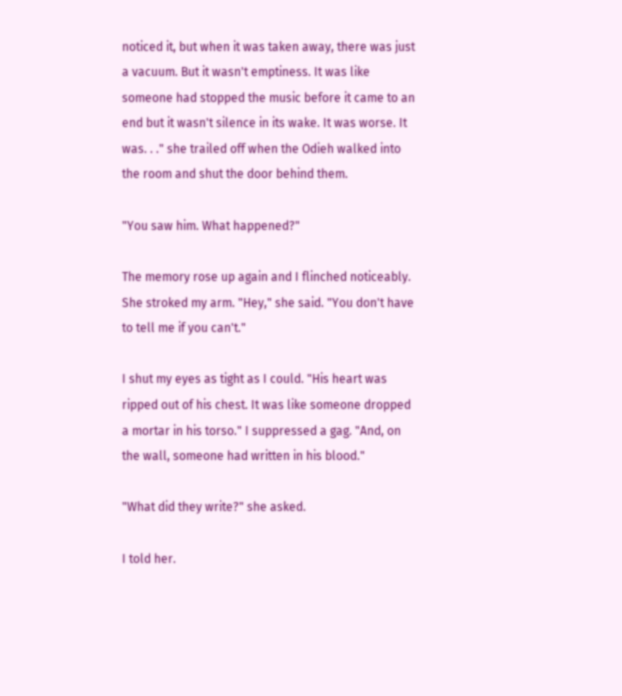noticed it, but when it was taken away, there was just a vacuum. But it wasn't emptiness. It was like someone had stopped the music before it came to an end but it wasn't silence in its wake. It was worse. It was. . ." she trailed off when the Odieh walked into the room and shut the door behind them.

"You saw him. What happened?"

The memory rose up again and I flinched noticeably. She stroked my arm. "Hey," she said. "You don't have to tell me if you can't."

I shut my eyes as tight as I could. "His heart was ripped out of his chest. It was like someone dropped a mortar in his torso." I suppressed a gag. "And, on the wall, someone had written in his blood."

"What did they write?" she asked.

I told her.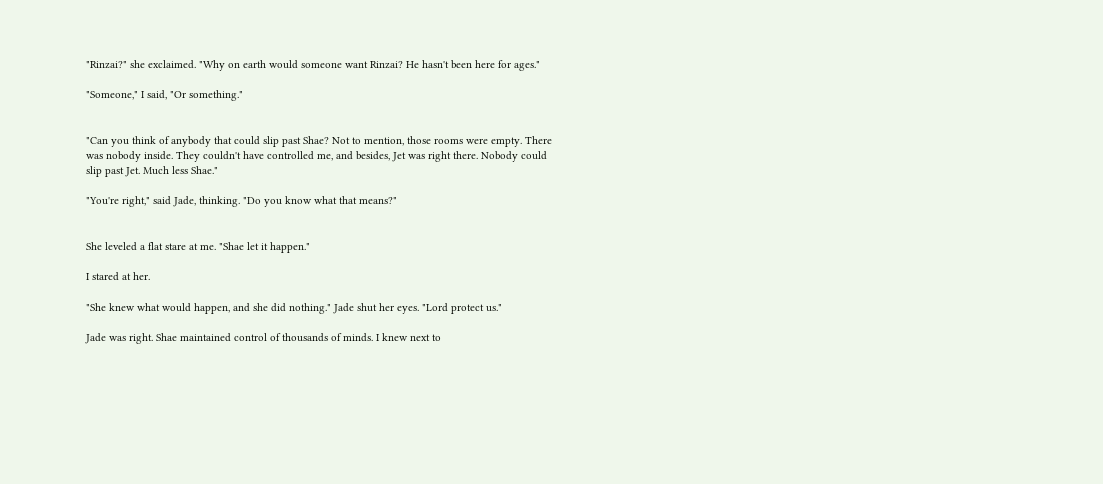"Rinzai?" she exclaimed. "Why on earth would someone want Rinzai? He hasn't been here for ages."

"Someone," I said, "Or something."


"Can you think of anybody that could slip past Shae? Not to mention, those rooms were empty. There was nobody inside. They couldn't have controlled me, and besides, Jet was right there. Nobody could slip past Jet. Much less Shae."

"You're right," said Jade, thinking. "Do you know what that means?"


She leveled a flat stare at me. "Shae let it happen."

I stared at her.

"She knew what would happen, and she did nothing." Jade shut her eyes. "Lord protect us."

Jade was right. Shae maintained control of thousands of minds. I knew next to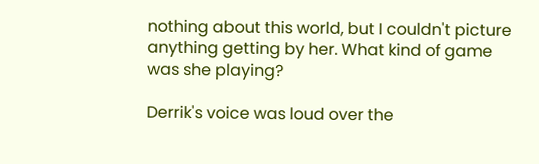nothing about this world, but I couldn't picture anything getting by her. What kind of game was she playing?

Derrik's voice was loud over the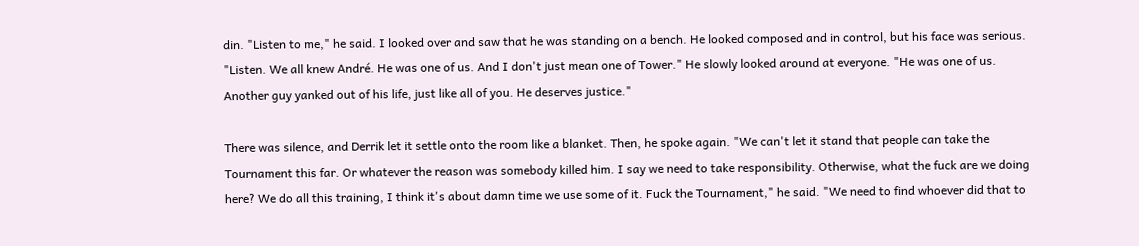din. "Listen to me," he said. I looked over and saw that he was standing on a bench. He looked composed and in control, but his face was serious. "Listen. We all knew André. He was one of us. And I don't just mean one of Tower." He slowly looked around at everyone. "He was one of us. Another guy yanked out of his life, just like all of you. He deserves justice."

There was silence, and Derrik let it settle onto the room like a blanket. Then, he spoke again. "We can't let it stand that people can take the Tournament this far. Or whatever the reason was somebody killed him. I say we need to take responsibility. Otherwise, what the fuck are we doing here? We do all this training, I think it's about damn time we use some of it. Fuck the Tournament," he said. "We need to find whoever did that to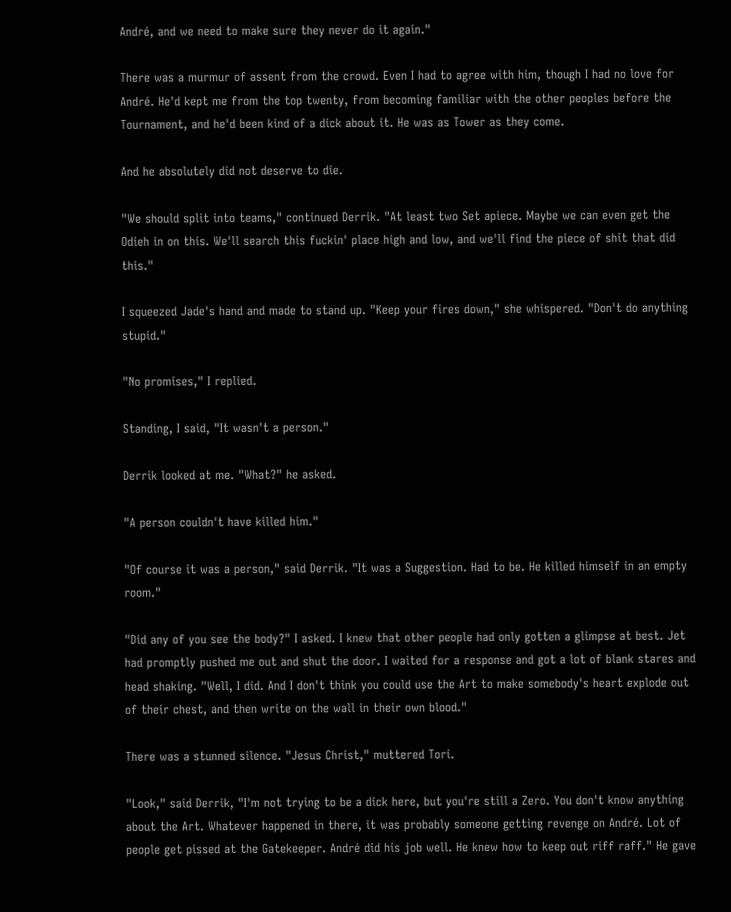André, and we need to make sure they never do it again."

There was a murmur of assent from the crowd. Even I had to agree with him, though I had no love for André. He'd kept me from the top twenty, from becoming familiar with the other peoples before the Tournament, and he'd been kind of a dick about it. He was as Tower as they come.

And he absolutely did not deserve to die.

"We should split into teams," continued Derrik. "At least two Set apiece. Maybe we can even get the Odieh in on this. We'll search this fuckin' place high and low, and we'll find the piece of shit that did this."

I squeezed Jade's hand and made to stand up. "Keep your fires down," she whispered. "Don't do anything stupid."

"No promises," I replied.

Standing, I said, "It wasn't a person."

Derrik looked at me. "What?" he asked.

"A person couldn't have killed him."

"Of course it was a person," said Derrik. "It was a Suggestion. Had to be. He killed himself in an empty room."

"Did any of you see the body?" I asked. I knew that other people had only gotten a glimpse at best. Jet had promptly pushed me out and shut the door. I waited for a response and got a lot of blank stares and head shaking. "Well, I did. And I don't think you could use the Art to make somebody's heart explode out of their chest, and then write on the wall in their own blood."

There was a stunned silence. "Jesus Christ," muttered Tori.

"Look," said Derrik, "I'm not trying to be a dick here, but you're still a Zero. You don't know anything about the Art. Whatever happened in there, it was probably someone getting revenge on André. Lot of people get pissed at the Gatekeeper. André did his job well. He knew how to keep out riff raff." He gave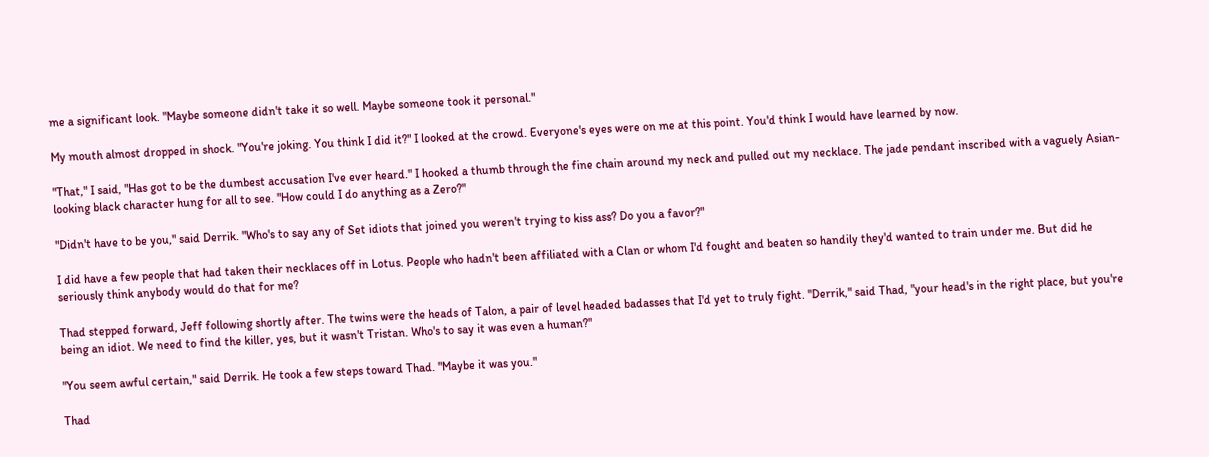me a significant look. "Maybe someone didn't take it so well. Maybe someone took it personal."

My mouth almost dropped in shock. "You're joking. You think I did it?" I looked at the crowd. Everyone's eyes were on me at this point. You'd think I would have learned by now.

"That," I said, "Has got to be the dumbest accusation I've ever heard." I hooked a thumb through the fine chain around my neck and pulled out my necklace. The jade pendant inscribed with a vaguely Asian-looking black character hung for all to see. "How could I do anything as a Zero?"

"Didn't have to be you," said Derrik. "Who's to say any of Set idiots that joined you weren't trying to kiss ass? Do you a favor?"

I did have a few people that had taken their necklaces off in Lotus. People who hadn't been affiliated with a Clan or whom I'd fought and beaten so handily they'd wanted to train under me. But did he seriously think anybody would do that for me?

Thad stepped forward, Jeff following shortly after. The twins were the heads of Talon, a pair of level headed badasses that I'd yet to truly fight. "Derrik," said Thad, "your head's in the right place, but you're being an idiot. We need to find the killer, yes, but it wasn't Tristan. Who's to say it was even a human?"

"You seem awful certain," said Derrik. He took a few steps toward Thad. "Maybe it was you."

Thad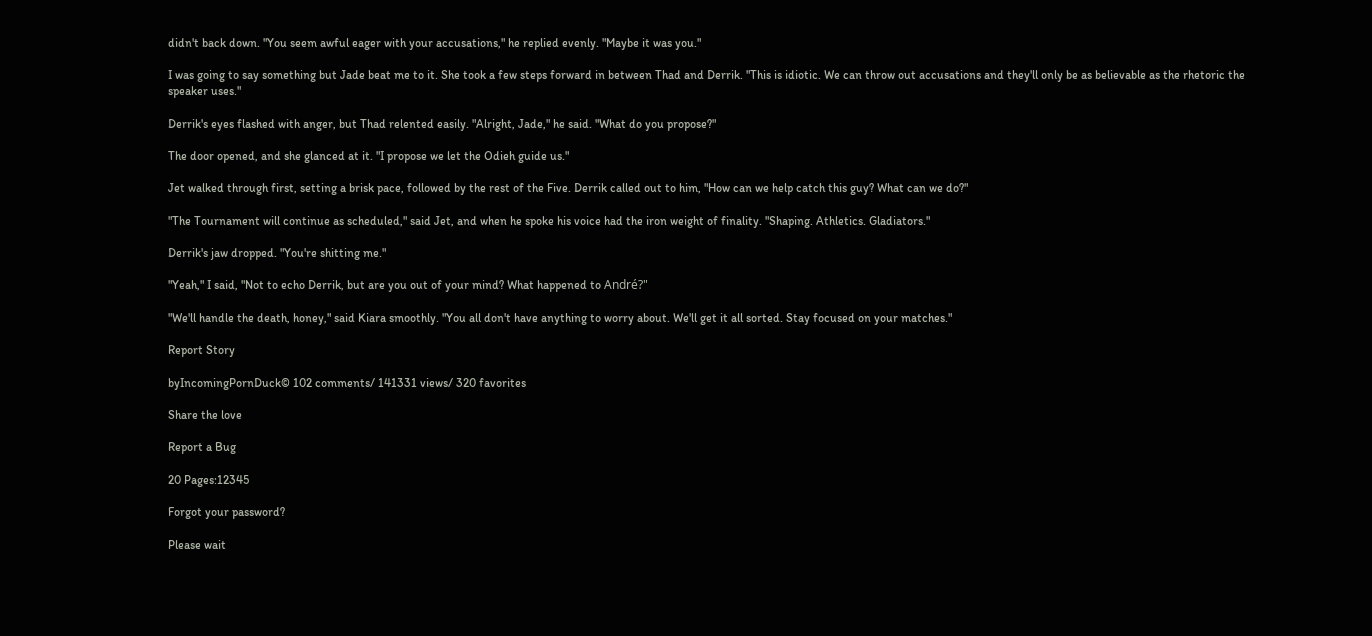didn't back down. "You seem awful eager with your accusations," he replied evenly. "Maybe it was you."

I was going to say something but Jade beat me to it. She took a few steps forward in between Thad and Derrik. "This is idiotic. We can throw out accusations and they'll only be as believable as the rhetoric the speaker uses."

Derrik's eyes flashed with anger, but Thad relented easily. "Alright, Jade," he said. "What do you propose?"

The door opened, and she glanced at it. "I propose we let the Odieh guide us."

Jet walked through first, setting a brisk pace, followed by the rest of the Five. Derrik called out to him, "How can we help catch this guy? What can we do?"

"The Tournament will continue as scheduled," said Jet, and when he spoke his voice had the iron weight of finality. "Shaping. Athletics. Gladiators."

Derrik's jaw dropped. "You're shitting me."

"Yeah," I said, "Not to echo Derrik, but are you out of your mind? What happened to André?"

"We'll handle the death, honey," said Kiara smoothly. "You all don't have anything to worry about. We'll get it all sorted. Stay focused on your matches."

Report Story

byIncomingPornDuck© 102 comments/ 141331 views/ 320 favorites

Share the love

Report a Bug

20 Pages:12345

Forgot your password?

Please wait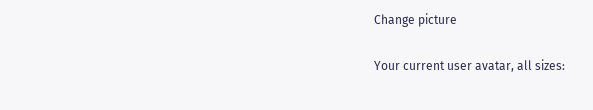Change picture

Your current user avatar, all sizes: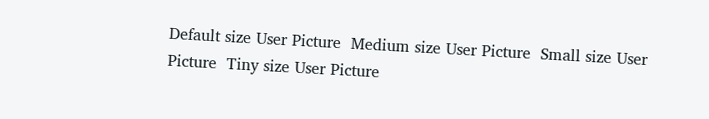Default size User Picture  Medium size User Picture  Small size User Picture  Tiny size User Picture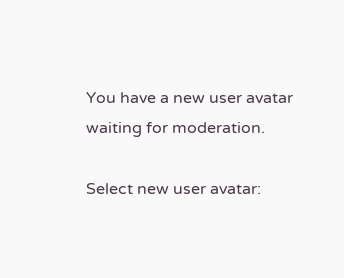You have a new user avatar waiting for moderation.

Select new user avatar: